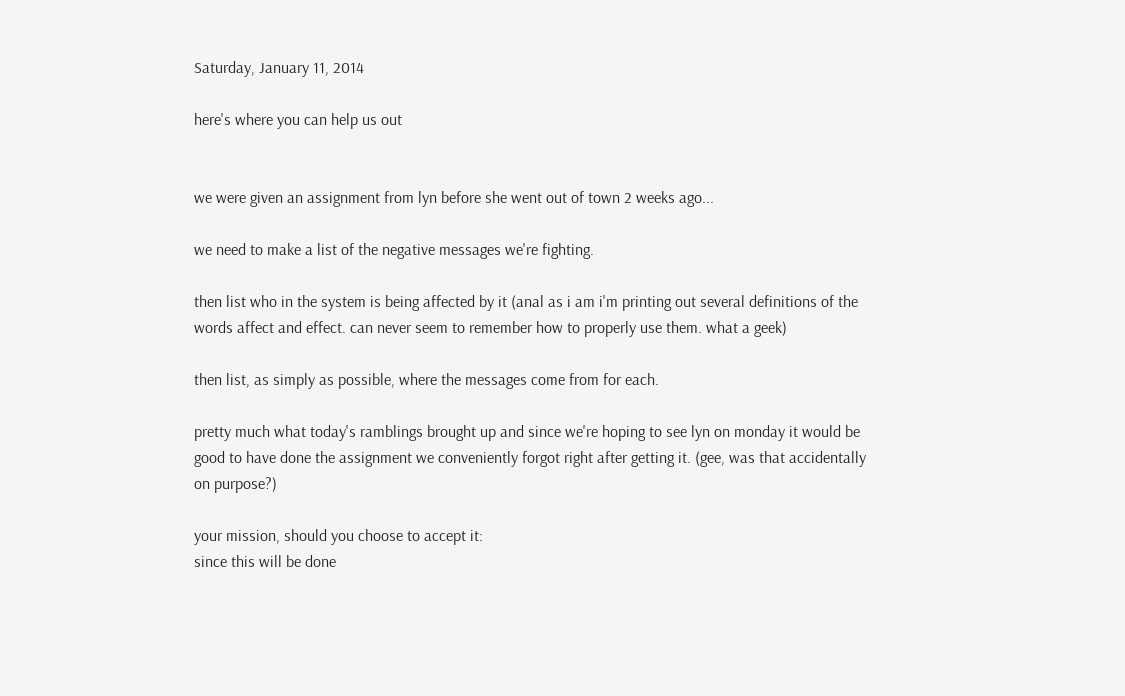Saturday, January 11, 2014

here's where you can help us out


we were given an assignment from lyn before she went out of town 2 weeks ago...

we need to make a list of the negative messages we're fighting.

then list who in the system is being affected by it (anal as i am i'm printing out several definitions of the words affect and effect. can never seem to remember how to properly use them. what a geek)

then list, as simply as possible, where the messages come from for each.

pretty much what today's ramblings brought up and since we're hoping to see lyn on monday it would be good to have done the assignment we conveniently forgot right after getting it. (gee, was that accidentally on purpose?)

your mission, should you choose to accept it:
since this will be done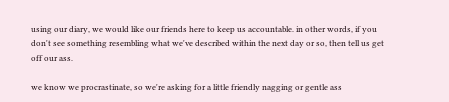using our diary, we would like our friends here to keep us accountable. in other words, if you don't see something resembling what we've described within the next day or so, then tell us get off our ass.

we know we procrastinate, so we're asking for a little friendly nagging or gentle ass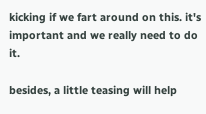kicking if we fart around on this. it's important and we really need to do it.

besides, a little teasing will help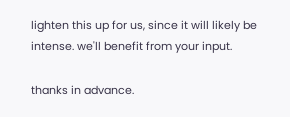lighten this up for us, since it will likely be intense. we'll benefit from your input.

thanks in advance.